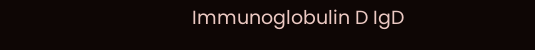Immunoglobulin D IgD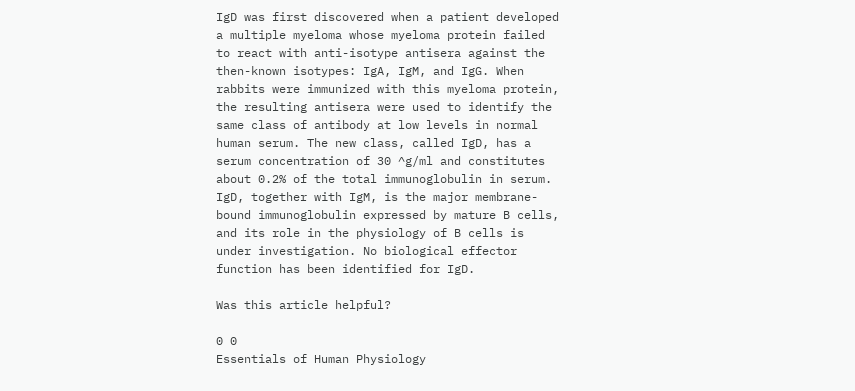IgD was first discovered when a patient developed a multiple myeloma whose myeloma protein failed to react with anti-isotype antisera against the then-known isotypes: IgA, IgM, and IgG. When rabbits were immunized with this myeloma protein, the resulting antisera were used to identify the same class of antibody at low levels in normal human serum. The new class, called IgD, has a serum concentration of 30 ^g/ml and constitutes about 0.2% of the total immunoglobulin in serum. IgD, together with IgM, is the major membrane-bound immunoglobulin expressed by mature B cells, and its role in the physiology of B cells is under investigation. No biological effector function has been identified for IgD.

Was this article helpful?

0 0
Essentials of Human Physiology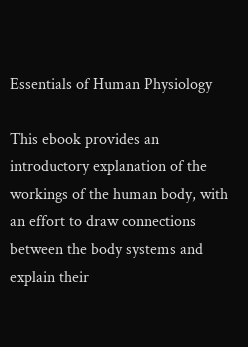Essentials of Human Physiology

This ebook provides an introductory explanation of the workings of the human body, with an effort to draw connections between the body systems and explain their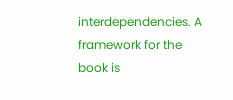interdependencies. A framework for the book is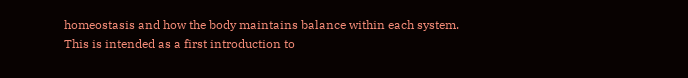homeostasis and how the body maintains balance within each system. This is intended as a first introduction to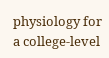physiology for a college-level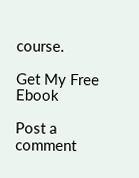course.

Get My Free Ebook

Post a comment